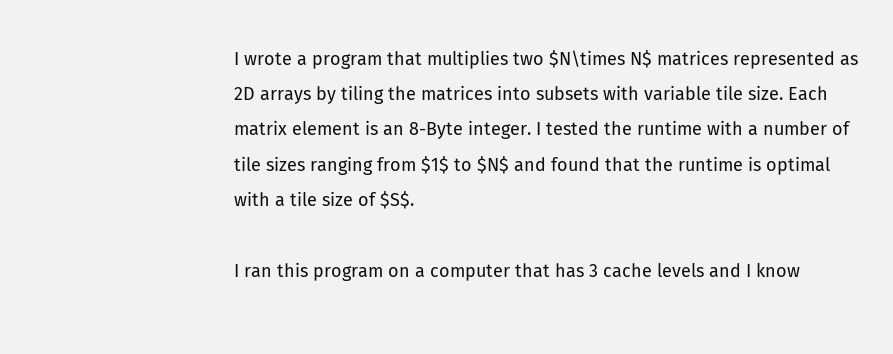I wrote a program that multiplies two $N\times N$ matrices represented as 2D arrays by tiling the matrices into subsets with variable tile size. Each matrix element is an 8-Byte integer. I tested the runtime with a number of tile sizes ranging from $1$ to $N$ and found that the runtime is optimal with a tile size of $S$.

I ran this program on a computer that has 3 cache levels and I know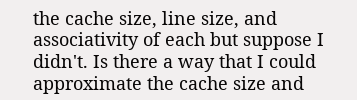the cache size, line size, and associativity of each but suppose I didn't. Is there a way that I could approximate the cache size and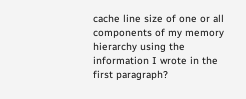cache line size of one or all components of my memory hierarchy using the information I wrote in the first paragraph?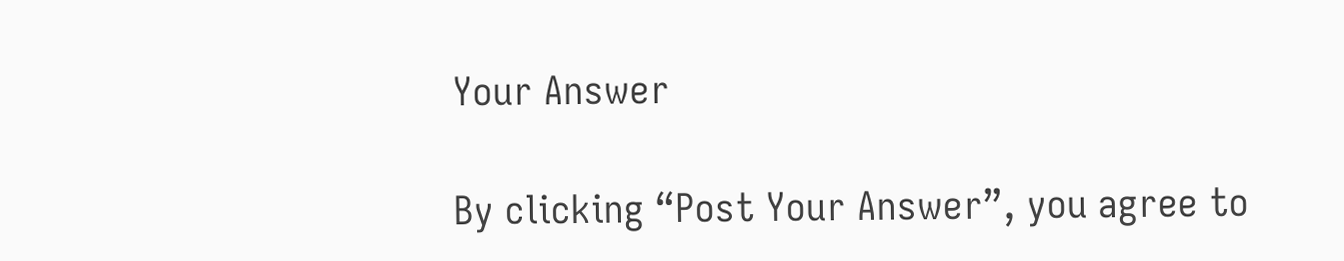Your Answer

By clicking “Post Your Answer”, you agree to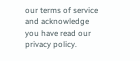our terms of service and acknowledge you have read our privacy policy.